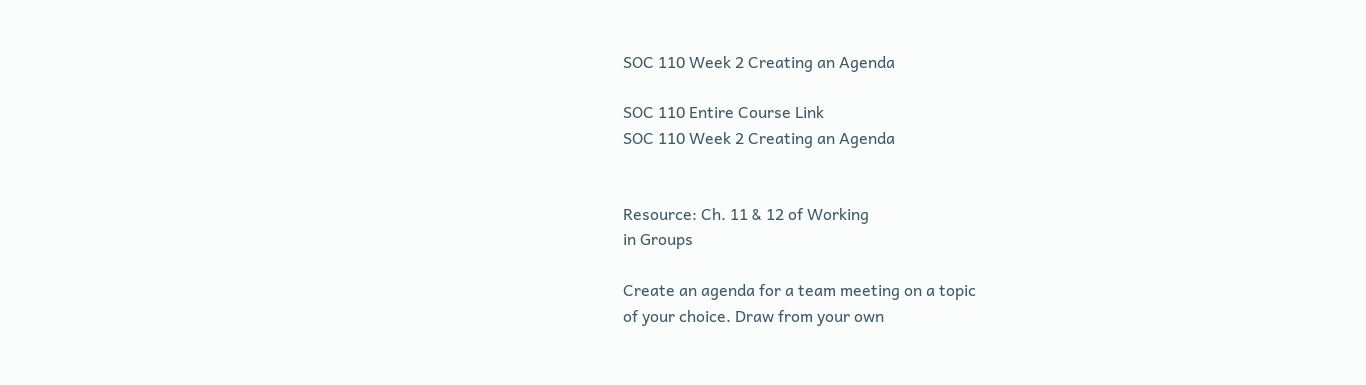SOC 110 Week 2 Creating an Agenda

SOC 110 Entire Course Link
SOC 110 Week 2 Creating an Agenda


Resource: Ch. 11 & 12 of Working
in Groups

Create an agenda for a team meeting on a topic
of your choice. Draw from your own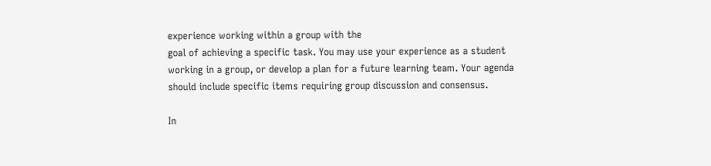experience working within a group with the
goal of achieving a specific task. You may use your experience as a student
working in a group, or develop a plan for a future learning team. Your agenda
should include specific items requiring group discussion and consensus.

In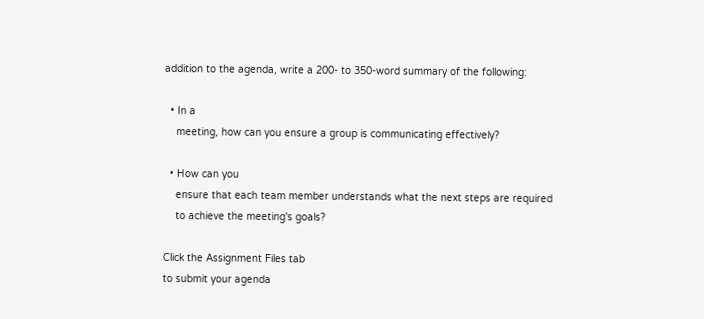addition to the agenda, write a 200- to 350-word summary of the following:

  • In a
    meeting, how can you ensure a group is communicating effectively?

  • How can you
    ensure that each team member understands what the next steps are required
    to achieve the meeting's goals?

Click the Assignment Files tab
to submit your agenda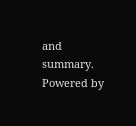and summary.
Powered by